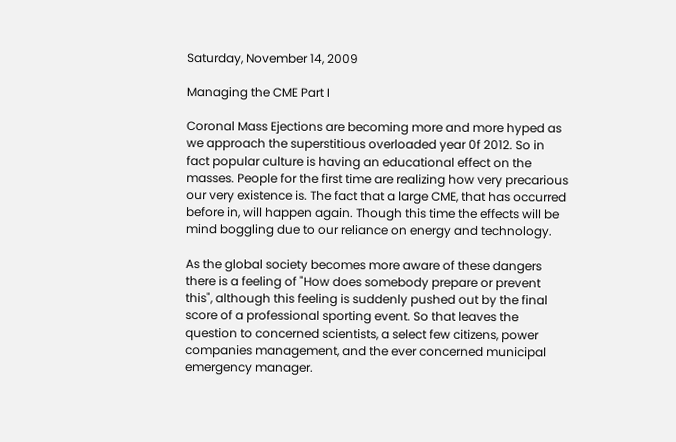Saturday, November 14, 2009

Managing the CME Part I

Coronal Mass Ejections are becoming more and more hyped as we approach the superstitious overloaded year 0f 2012. So in fact popular culture is having an educational effect on the masses. People for the first time are realizing how very precarious our very existence is. The fact that a large CME, that has occurred before in, will happen again. Though this time the effects will be mind boggling due to our reliance on energy and technology.

As the global society becomes more aware of these dangers there is a feeling of "How does somebody prepare or prevent this", although this feeling is suddenly pushed out by the final score of a professional sporting event. So that leaves the question to concerned scientists, a select few citizens, power companies management, and the ever concerned municipal emergency manager.